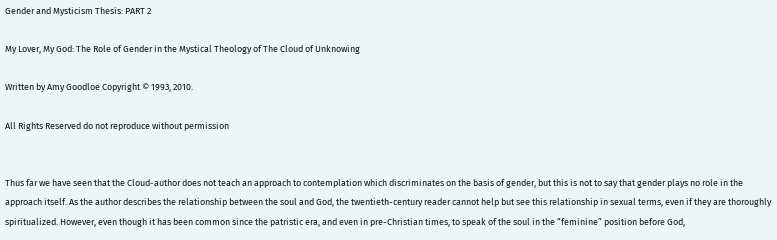Gender and Mysticism Thesis: PART 2

My Lover, My God: The Role of Gender in the Mystical Theology of The Cloud of Unknowing

Written by Amy Goodloe Copyright © 1993, 2010.

All Rights Reserved do not reproduce without permission


Thus far we have seen that the Cloud-author does not teach an approach to contemplation which discriminates on the basis of gender, but this is not to say that gender plays no role in the approach itself. As the author describes the relationship between the soul and God, the twentieth-century reader cannot help but see this relationship in sexual terms, even if they are thoroughly spiritualized. However, even though it has been common since the patristic era, and even in pre-Christian times, to speak of the soul in the “feminine” position before God,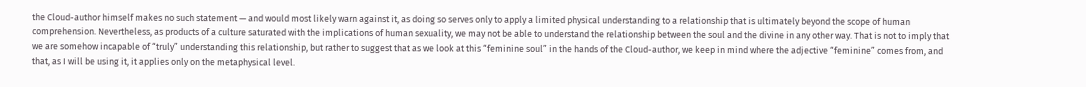the Cloud-author himself makes no such statement — and would most likely warn against it, as doing so serves only to apply a limited physical understanding to a relationship that is ultimately beyond the scope of human comprehension. Nevertheless, as products of a culture saturated with the implications of human sexuality, we may not be able to understand the relationship between the soul and the divine in any other way. That is not to imply that we are somehow incapable of “truly” understanding this relationship, but rather to suggest that as we look at this “feminine soul” in the hands of the Cloud-author, we keep in mind where the adjective “feminine” comes from, and that, as I will be using it, it applies only on the metaphysical level.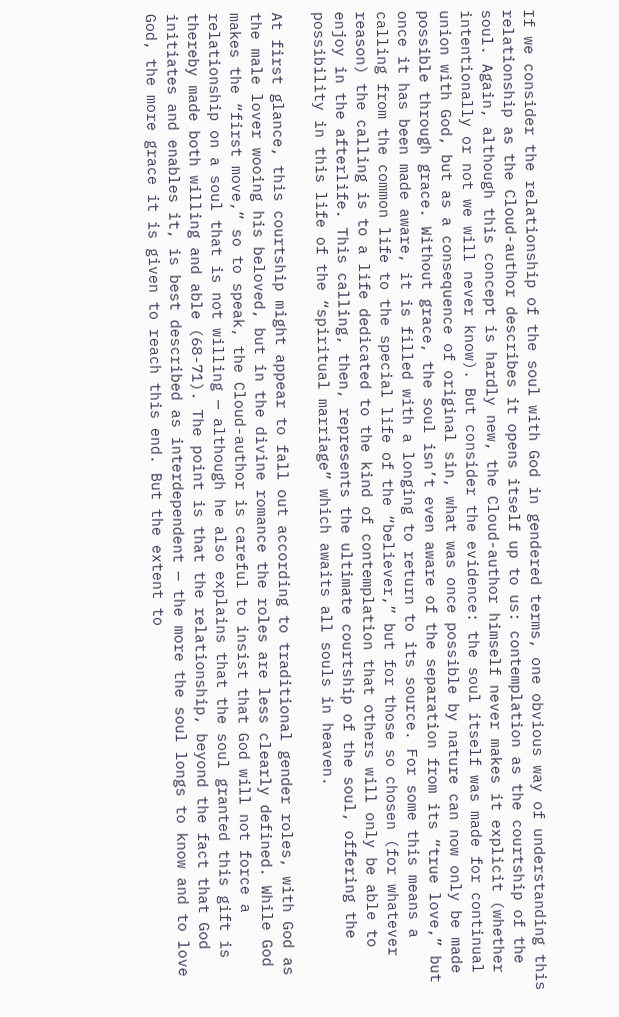If we consider the relationship of the soul with God in gendered terms, one obvious way of understanding this relationship as the Cloud-author describes it opens itself up to us: contemplation as the courtship of the soul. Again, although this concept is hardly new, the Cloud-author himself never makes it explicit (whether intentionally or not we will never know). But consider the evidence: the soul itself was made for continual union with God, but as a consequence of original sin, what was once possible by nature can now only be made possible through grace. Without grace, the soul isn’t even aware of the separation from its “true love,” but once it has been made aware, it is filled with a longing to return to its source. For some this means a calling from the common life to the special life of the “believer,” but for those so chosen (for whatever reason) the calling is to a life dedicated to the kind of contemplation that others will only be able to enjoy in the afterlife. This calling, then, represents the ultimate courtship of the soul, offering the possibility in this life of the “spiritual marriage” which awaits all souls in heaven.

At first glance, this courtship might appear to fall out according to traditional gender roles, with God as the male lover wooing his beloved, but in the divine romance the roles are less clearly defined. While God makes the “first move,” so to speak, the Cloud-author is careful to insist that God will not force a relationship on a soul that is not willing — although he also explains that the soul granted this gift is thereby made both willing and able (68-71). The point is that the relationship, beyond the fact that God initiates and enables it, is best described as interdependent — the more the soul longs to know and to love God, the more grace it is given to reach this end. But the extent to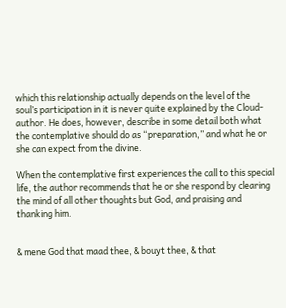which this relationship actually depends on the level of the soul’s participation in it is never quite explained by the Cloud-author. He does, however, describe in some detail both what the contemplative should do as “preparation,” and what he or she can expect from the divine.

When the contemplative first experiences the call to this special life, the author recommends that he or she respond by clearing the mind of all other thoughts but God, and praising and thanking him.


& mene God that maad thee, & bouyt thee, & that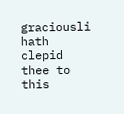graciousli hath clepid thee to this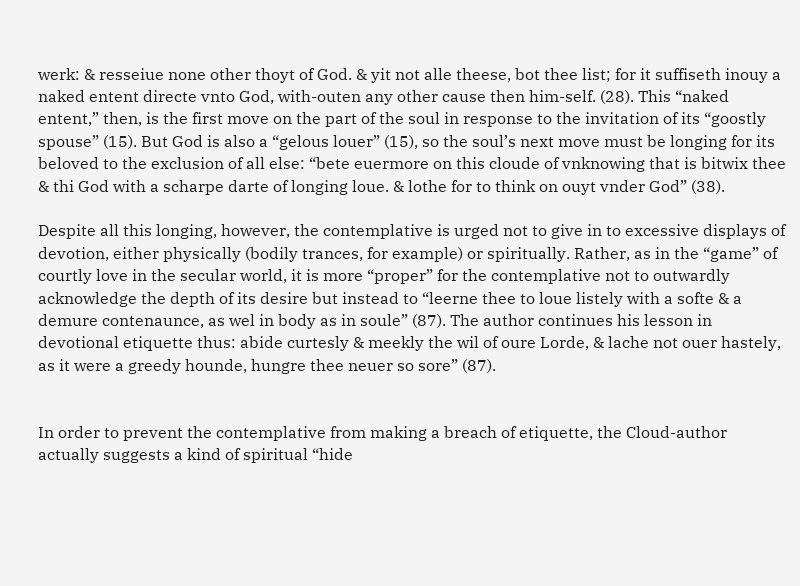werk: & resseiue none other thoyt of God. & yit not alle theese, bot thee list; for it suffiseth inouy a naked entent directe vnto God, with-outen any other cause then him-self. (28). This “naked entent,” then, is the first move on the part of the soul in response to the invitation of its “goostly spouse” (15). But God is also a “gelous louer” (15), so the soul’s next move must be longing for its beloved to the exclusion of all else: “bete euermore on this cloude of vnknowing that is bitwix thee & thi God with a scharpe darte of longing loue. & lothe for to think on ouyt vnder God” (38).

Despite all this longing, however, the contemplative is urged not to give in to excessive displays of devotion, either physically (bodily trances, for example) or spiritually. Rather, as in the “game” of courtly love in the secular world, it is more “proper” for the contemplative not to outwardly acknowledge the depth of its desire but instead to “leerne thee to loue listely with a softe & a demure contenaunce, as wel in body as in soule” (87). The author continues his lesson in devotional etiquette thus: abide curtesly & meekly the wil of oure Lorde, & lache not ouer hastely, as it were a greedy hounde, hungre thee neuer so sore” (87).


In order to prevent the contemplative from making a breach of etiquette, the Cloud-author actually suggests a kind of spiritual “hide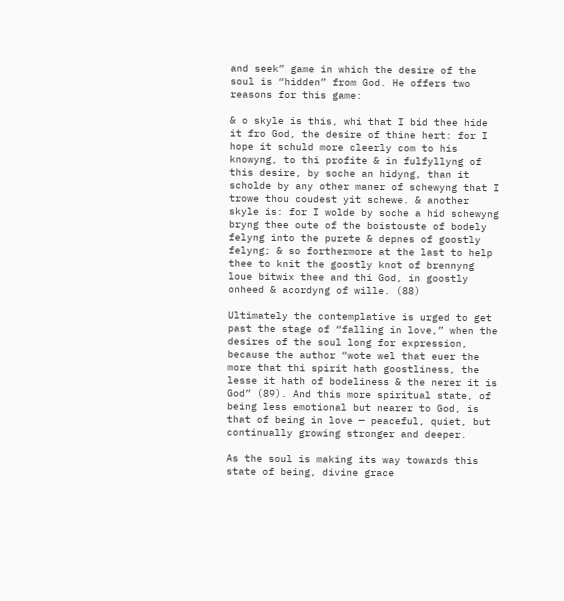and seek” game in which the desire of the soul is “hidden” from God. He offers two reasons for this game:

& o skyle is this, whi that I bid thee hide it fro God, the desire of thine hert: for I hope it schuld more cleerly com to his knowyng, to thi profite & in fulfyllyng of this desire, by soche an hidyng, than it scholde by any other maner of schewyng that I trowe thou coudest yit schewe. & another skyle is: for I wolde by soche a hid schewyng bryng thee oute of the boistouste of bodely felyng into the purete & depnes of goostly felyng; & so forthermore at the last to help thee to knit the goostly knot of brennyng loue bitwix thee and thi God, in goostly onheed & acordyng of wille. (88)

Ultimately the contemplative is urged to get past the stage of “falling in love,” when the desires of the soul long for expression, because the author “wote wel that euer the more that thi spirit hath goostliness, the lesse it hath of bodeliness & the nerer it is God” (89). And this more spiritual state, of being less emotional but nearer to God, is that of being in love — peaceful, quiet, but continually growing stronger and deeper.

As the soul is making its way towards this state of being, divine grace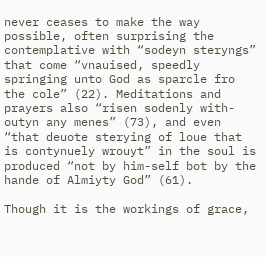never ceases to make the way possible, often surprising the contemplative with “sodeyn steryngs” that come “vnauised, speedly springing unto God as sparcle fro the cole” (22). Meditations and prayers also “risen sodenly with-outyn any menes” (73), and even “that deuote sterying of loue that is contynuely wrouyt” in the soul is produced “not by him-self bot by the hande of Almiyty God” (61).

Though it is the workings of grace,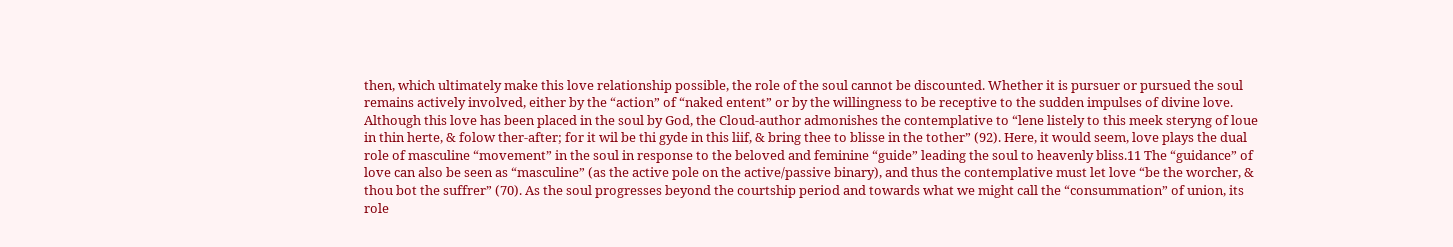then, which ultimately make this love relationship possible, the role of the soul cannot be discounted. Whether it is pursuer or pursued the soul remains actively involved, either by the “action” of “naked entent” or by the willingness to be receptive to the sudden impulses of divine love. Although this love has been placed in the soul by God, the Cloud-author admonishes the contemplative to “lene listely to this meek steryng of loue in thin herte, & folow ther-after; for it wil be thi gyde in this liif, & bring thee to blisse in the tother” (92). Here, it would seem, love plays the dual role of masculine “movement” in the soul in response to the beloved and feminine “guide” leading the soul to heavenly bliss.11 The “guidance” of love can also be seen as “masculine” (as the active pole on the active/passive binary), and thus the contemplative must let love “be the worcher, & thou bot the suffrer” (70). As the soul progresses beyond the courtship period and towards what we might call the “consummation” of union, its role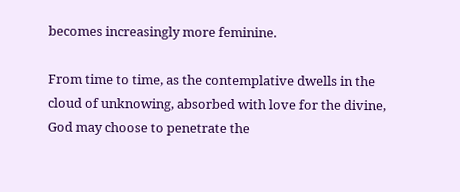becomes increasingly more feminine.

From time to time, as the contemplative dwells in the cloud of unknowing, absorbed with love for the divine, God may choose to penetrate the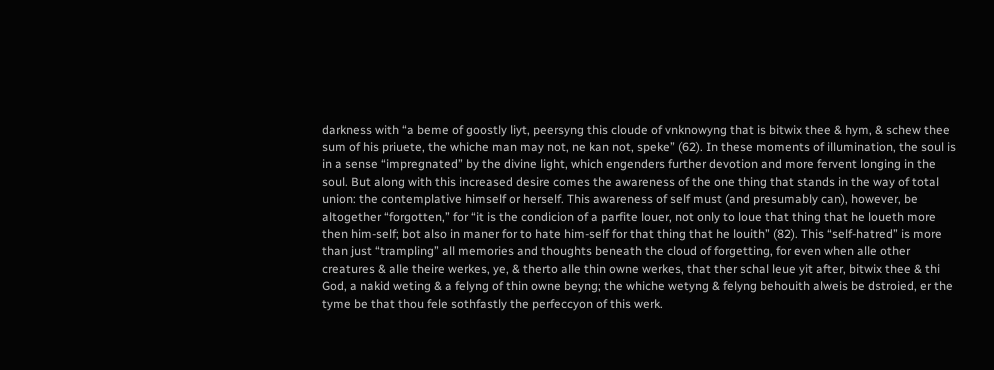darkness with “a beme of goostly liyt, peersyng this cloude of vnknowyng that is bitwix thee & hym, & schew thee sum of his priuete, the whiche man may not, ne kan not, speke” (62). In these moments of illumination, the soul is in a sense “impregnated” by the divine light, which engenders further devotion and more fervent longing in the soul. But along with this increased desire comes the awareness of the one thing that stands in the way of total union: the contemplative himself or herself. This awareness of self must (and presumably can), however, be altogether “forgotten,” for “it is the condicion of a parfite louer, not only to loue that thing that he loueth more then him-self; bot also in maner for to hate him-self for that thing that he louith” (82). This “self-hatred” is more than just “trampling” all memories and thoughts beneath the cloud of forgetting, for even when alle other creatures & alle theire werkes, ye, & therto alle thin owne werkes, that ther schal leue yit after, bitwix thee & thi God, a nakid weting & a felyng of thin owne beyng; the whiche wetyng & felyng behouith alweis be dstroied, er the tyme be that thou fele sothfastly the perfeccyon of this werk.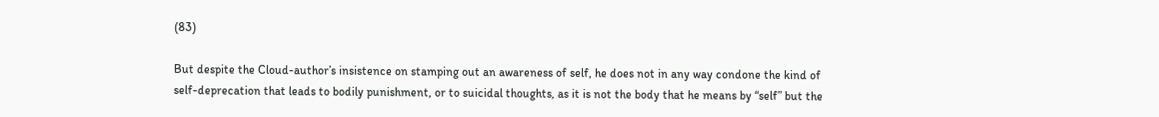(83)

But despite the Cloud-author’s insistence on stamping out an awareness of self, he does not in any way condone the kind of self-deprecation that leads to bodily punishment, or to suicidal thoughts, as it is not the body that he means by “self” but the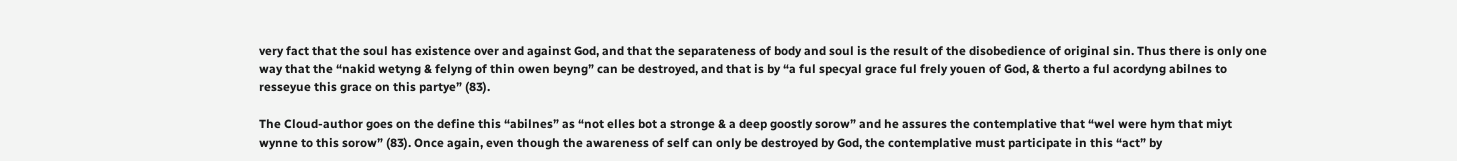very fact that the soul has existence over and against God, and that the separateness of body and soul is the result of the disobedience of original sin. Thus there is only one way that the “nakid wetyng & felyng of thin owen beyng” can be destroyed, and that is by “a ful specyal grace ful frely youen of God, & therto a ful acordyng abilnes to resseyue this grace on this partye” (83).

The Cloud-author goes on the define this “abilnes” as “not elles bot a stronge & a deep goostly sorow” and he assures the contemplative that “wel were hym that miyt wynne to this sorow” (83). Once again, even though the awareness of self can only be destroyed by God, the contemplative must participate in this “act” by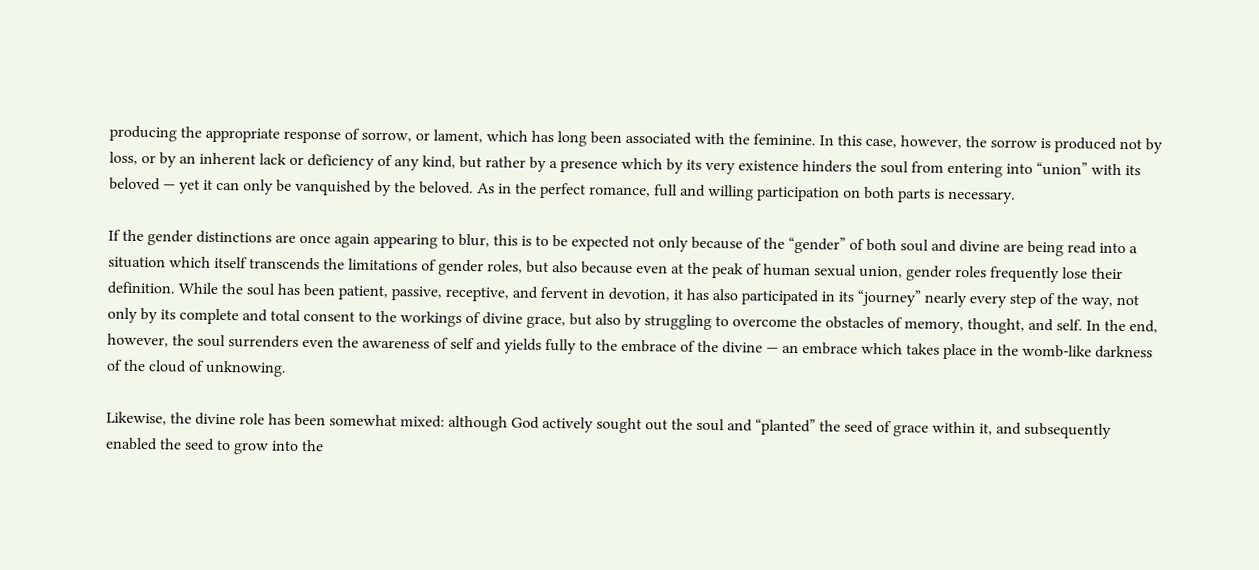producing the appropriate response of sorrow, or lament, which has long been associated with the feminine. In this case, however, the sorrow is produced not by loss, or by an inherent lack or deficiency of any kind, but rather by a presence which by its very existence hinders the soul from entering into “union” with its beloved — yet it can only be vanquished by the beloved. As in the perfect romance, full and willing participation on both parts is necessary.

If the gender distinctions are once again appearing to blur, this is to be expected not only because of the “gender” of both soul and divine are being read into a situation which itself transcends the limitations of gender roles, but also because even at the peak of human sexual union, gender roles frequently lose their definition. While the soul has been patient, passive, receptive, and fervent in devotion, it has also participated in its “journey” nearly every step of the way, not only by its complete and total consent to the workings of divine grace, but also by struggling to overcome the obstacles of memory, thought, and self. In the end, however, the soul surrenders even the awareness of self and yields fully to the embrace of the divine — an embrace which takes place in the womb-like darkness of the cloud of unknowing.

Likewise, the divine role has been somewhat mixed: although God actively sought out the soul and “planted” the seed of grace within it, and subsequently enabled the seed to grow into the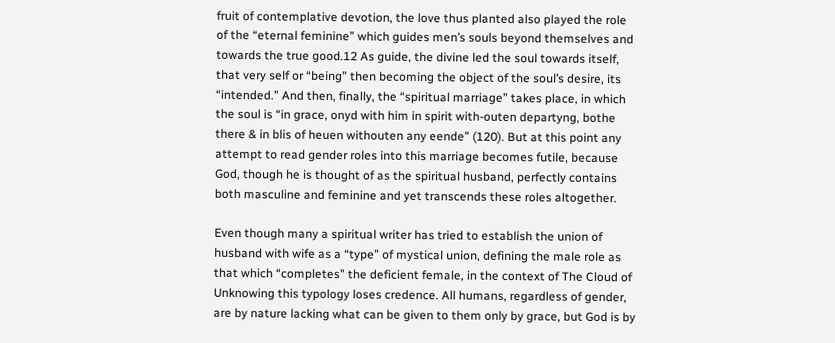fruit of contemplative devotion, the love thus planted also played the role of the “eternal feminine” which guides men’s souls beyond themselves and towards the true good.12 As guide, the divine led the soul towards itself, that very self or “being” then becoming the object of the soul’s desire, its “intended.” And then, finally, the “spiritual marriage” takes place, in which the soul is “in grace, onyd with him in spirit with-outen departyng, bothe there & in blis of heuen withouten any eende” (120). But at this point any attempt to read gender roles into this marriage becomes futile, because God, though he is thought of as the spiritual husband, perfectly contains both masculine and feminine and yet transcends these roles altogether.

Even though many a spiritual writer has tried to establish the union of husband with wife as a “type” of mystical union, defining the male role as that which “completes” the deficient female, in the context of The Cloud of Unknowing this typology loses credence. All humans, regardless of gender, are by nature lacking what can be given to them only by grace, but God is by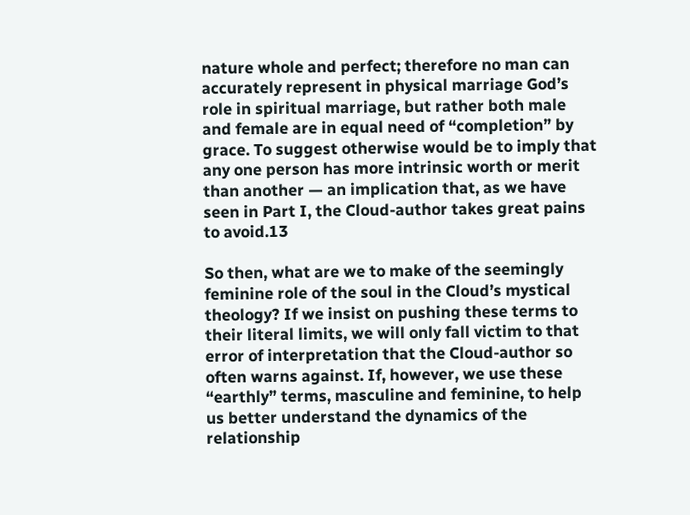nature whole and perfect; therefore no man can accurately represent in physical marriage God’s role in spiritual marriage, but rather both male and female are in equal need of “completion” by grace. To suggest otherwise would be to imply that any one person has more intrinsic worth or merit than another — an implication that, as we have seen in Part I, the Cloud-author takes great pains to avoid.13

So then, what are we to make of the seemingly feminine role of the soul in the Cloud’s mystical theology? If we insist on pushing these terms to their literal limits, we will only fall victim to that error of interpretation that the Cloud-author so often warns against. If, however, we use these “earthly” terms, masculine and feminine, to help us better understand the dynamics of the relationship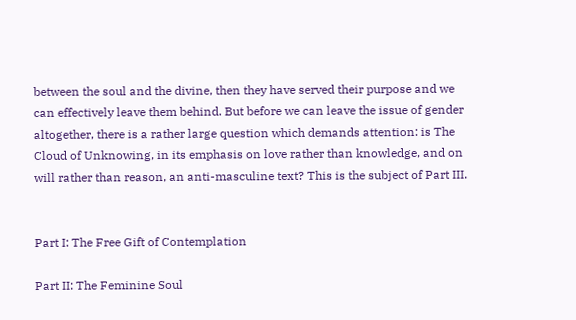between the soul and the divine, then they have served their purpose and we can effectively leave them behind. But before we can leave the issue of gender altogether, there is a rather large question which demands attention: is The Cloud of Unknowing, in its emphasis on love rather than knowledge, and on will rather than reason, an anti-masculine text? This is the subject of Part III.


Part I: The Free Gift of Contemplation

Part II: The Feminine Soul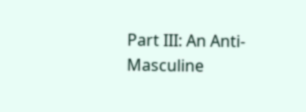Part III: An Anti-Masculine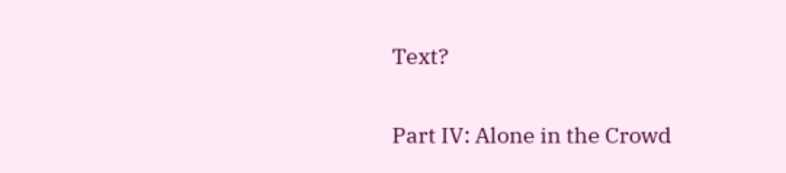Text?

Part IV: Alone in the Crowd